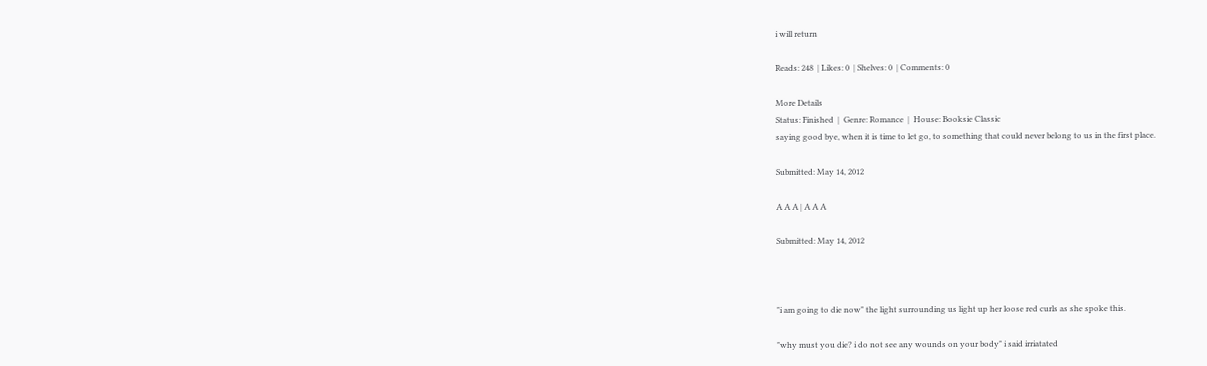i will return

Reads: 248  | Likes: 0  | Shelves: 0  | Comments: 0

More Details
Status: Finished  |  Genre: Romance  |  House: Booksie Classic
saying good bye, when it is time to let go, to something that could never belong to us in the first place.

Submitted: May 14, 2012

A A A | A A A

Submitted: May 14, 2012



"i am going to die now" the light surrounding us light up her loose red curls as she spoke this.

"why must you die? i do not see any wounds on your body" i said irriatated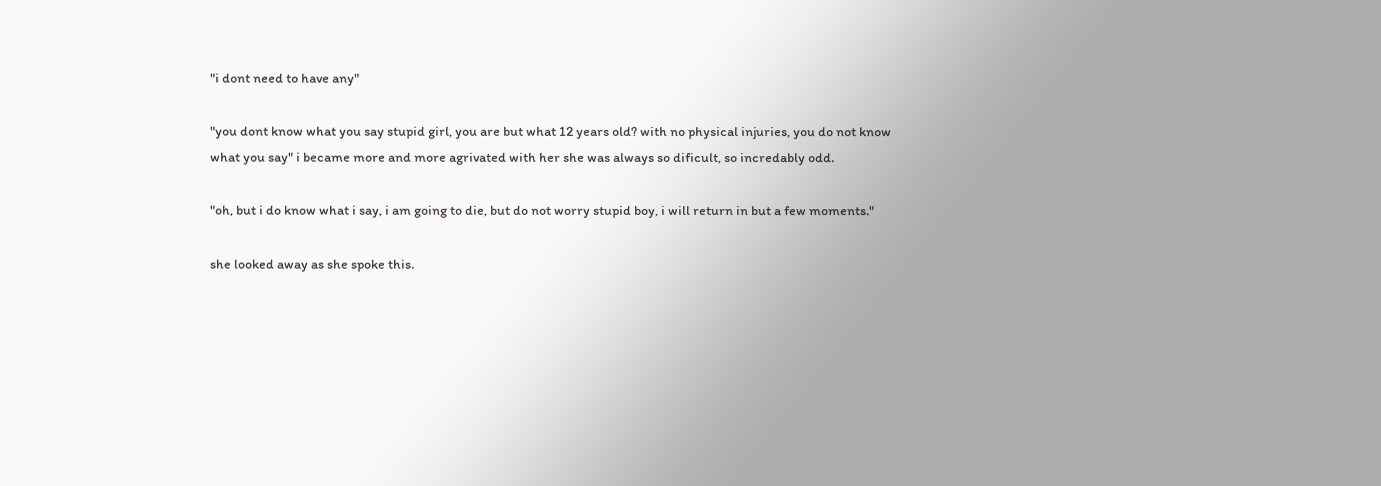"i dont need to have any"

"you dont know what you say stupid girl, you are but what 12 years old? with no physical injuries, you do not know what you say" i became more and more agrivated with her she was always so dificult, so incredably odd.

"oh, but i do know what i say, i am going to die, but do not worry stupid boy, i will return in but a few moments."

she looked away as she spoke this.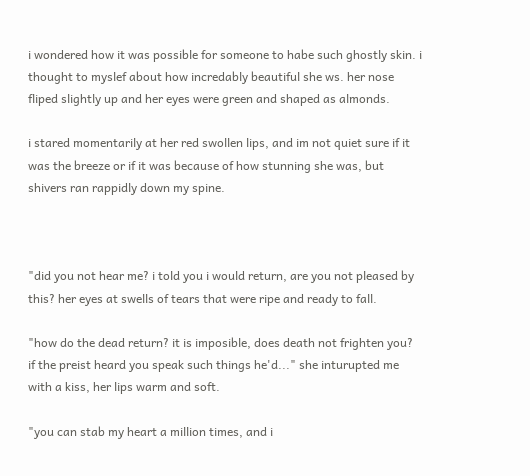i wondered how it was possible for someone to habe such ghostly skin. i thought to myslef about how incredably beautiful she ws. her nose fliped slightly up and her eyes were green and shaped as almonds.

i stared momentarily at her red swollen lips, and im not quiet sure if it was the breeze or if it was because of how stunning she was, but shivers ran rappidly down my spine.



"did you not hear me? i told you i would return, are you not pleased by this? her eyes at swells of tears that were ripe and ready to fall.

"how do the dead return? it is imposible, does death not frighten you? if the preist heard you speak such things he'd..." she inturupted me with a kiss, her lips warm and soft.

"you can stab my heart a million times, and i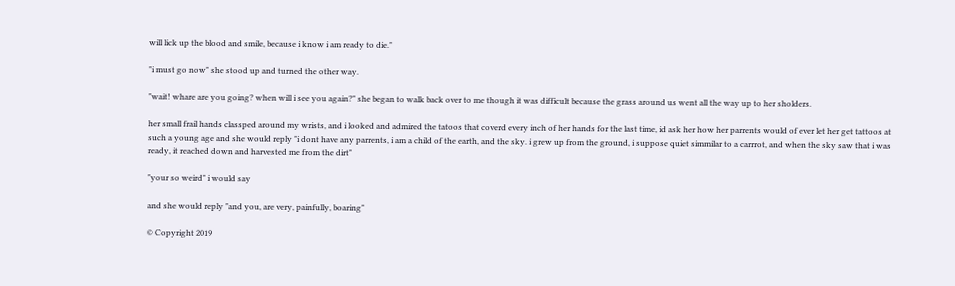will lick up the blood and smile, because i know i am ready to die."

"i must go now" she stood up and turned the other way.

"wait! whare are you going? when will i see you again?" she began to walk back over to me though it was difficult because the grass around us went all the way up to her sholders.

her small frail hands classped around my wrists, and i looked and admired the tatoos that coverd every inch of her hands for the last time, id ask her how her parrents would of ever let her get tattoos at such a young age and she would reply "i dont have any parrents, i am a child of the earth, and the sky. i grew up from the ground, i suppose quiet simmilar to a carrrot, and when the sky saw that i was ready, it reached down and harvested me from the dirt"

"your so weird" i would say

and she would reply "and you, are very, painfully, boaring"

© Copyright 2019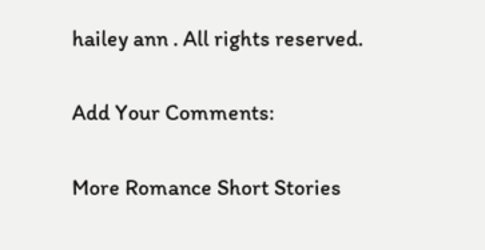hailey ann . All rights reserved.

Add Your Comments:

More Romance Short Stories